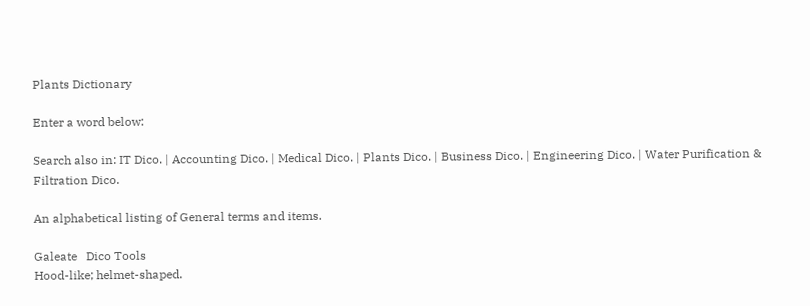Plants Dictionary

Enter a word below:

Search also in: IT Dico. | Accounting Dico. | Medical Dico. | Plants Dico. | Business Dico. | Engineering Dico. | Water Purification & Filtration Dico.

An alphabetical listing of General terms and items.

Galeate   Dico Tools
Hood-like; helmet-shaped.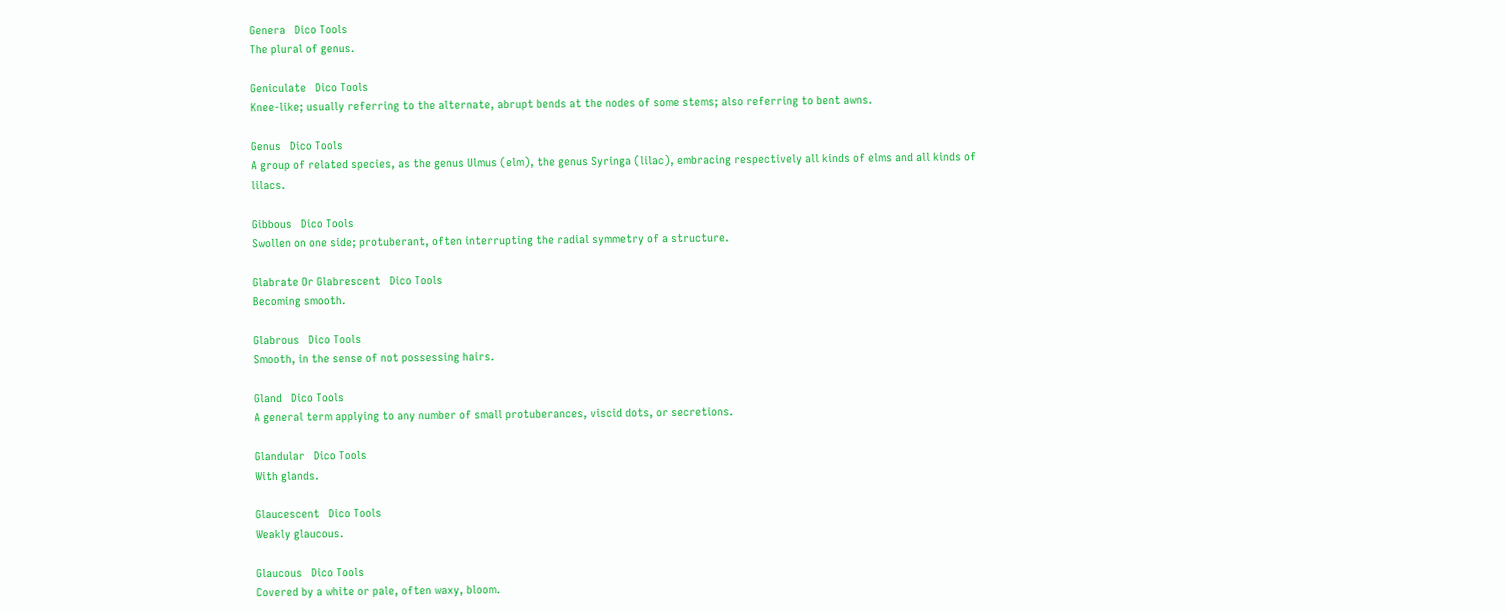Genera   Dico Tools
The plural of genus.

Geniculate   Dico Tools
Knee-like; usually referring to the alternate, abrupt bends at the nodes of some stems; also referring to bent awns.

Genus   Dico Tools
A group of related species, as the genus Ulmus (elm), the genus Syringa (lilac), embracing respectively all kinds of elms and all kinds of lilacs.

Gibbous   Dico Tools
Swollen on one side; protuberant, often interrupting the radial symmetry of a structure.

Glabrate Or Glabrescent   Dico Tools
Becoming smooth.

Glabrous   Dico Tools
Smooth, in the sense of not possessing hairs.

Gland   Dico Tools
A general term applying to any number of small protuberances, viscid dots, or secretions.

Glandular   Dico Tools
With glands.

Glaucescent   Dico Tools
Weakly glaucous.

Glaucous   Dico Tools
Covered by a white or pale, often waxy, bloom.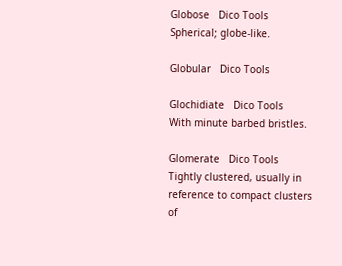Globose   Dico Tools
Spherical; globe-like.

Globular   Dico Tools

Glochidiate   Dico Tools
With minute barbed bristles.

Glomerate   Dico Tools
Tightly clustered, usually in reference to compact clusters of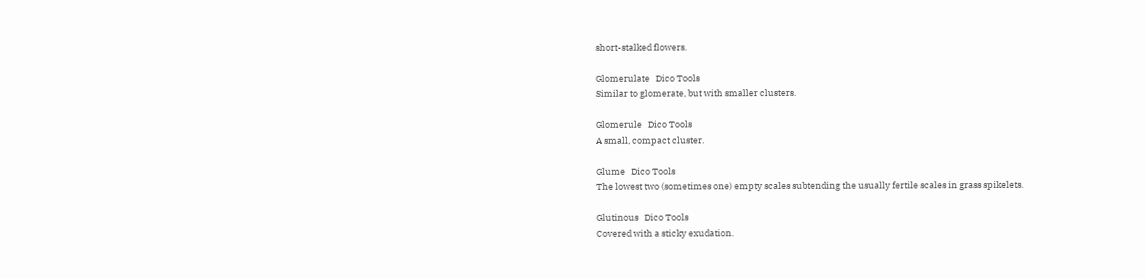short-stalked flowers.

Glomerulate   Dico Tools
Similar to glomerate, but with smaller clusters.

Glomerule   Dico Tools
A small, compact cluster.

Glume   Dico Tools
The lowest two (sometimes one) empty scales subtending the usually fertile scales in grass spikelets.

Glutinous   Dico Tools
Covered with a sticky exudation.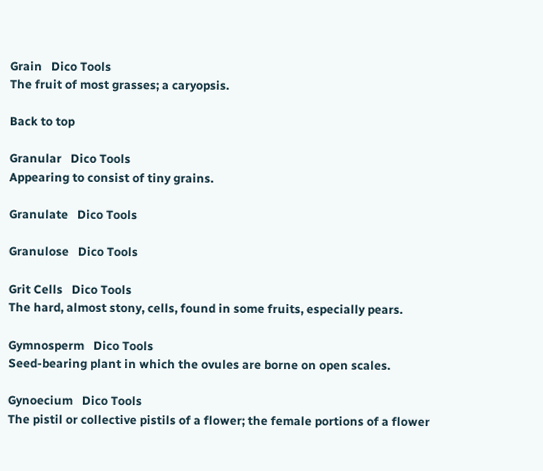Grain   Dico Tools
The fruit of most grasses; a caryopsis.

Back to top

Granular   Dico Tools
Appearing to consist of tiny grains.

Granulate   Dico Tools

Granulose   Dico Tools

Grit Cells   Dico Tools
The hard, almost stony, cells, found in some fruits, especially pears.

Gymnosperm   Dico Tools
Seed-bearing plant in which the ovules are borne on open scales.

Gynoecium   Dico Tools
The pistil or collective pistils of a flower; the female portions of a flower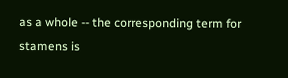as a whole -- the corresponding term for stamens is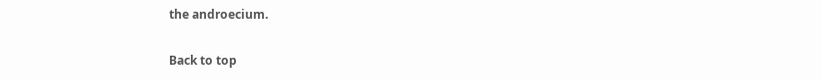the androecium.

Back to top